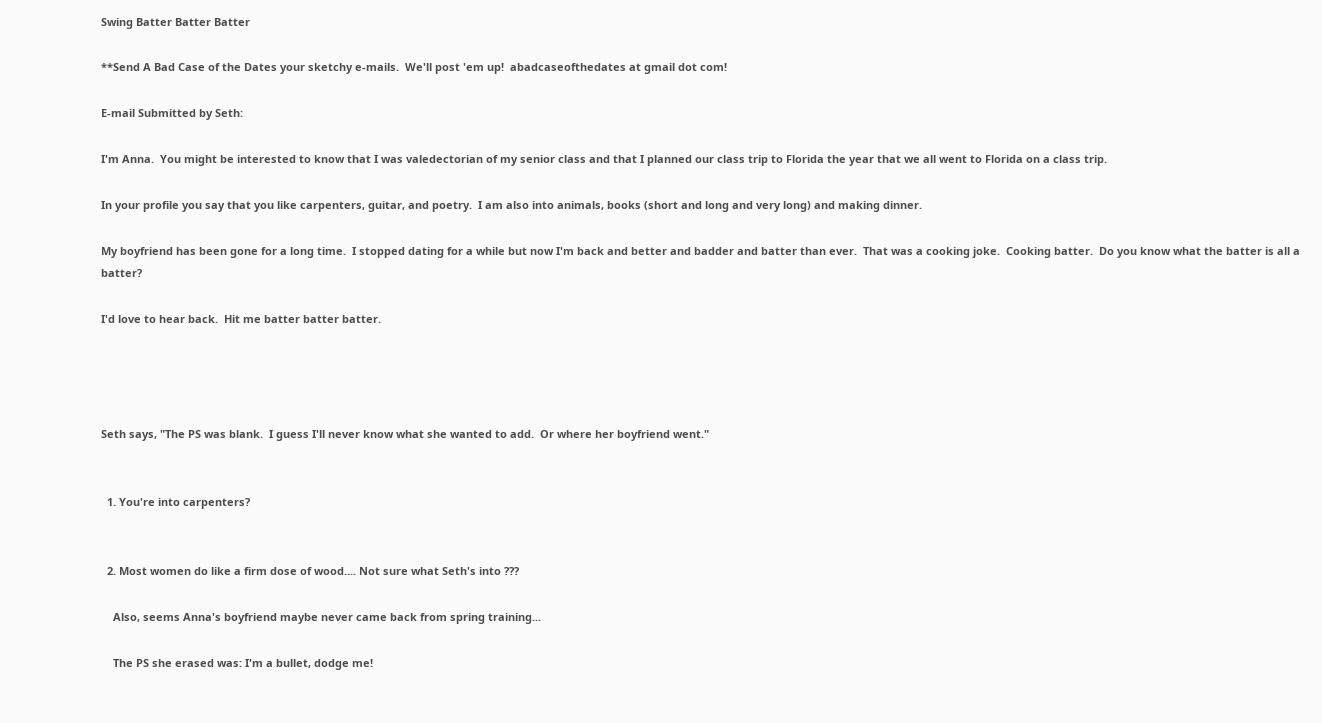Swing Batter Batter Batter

**Send A Bad Case of the Dates your sketchy e-mails.  We'll post 'em up!  abadcaseofthedates at gmail dot com!

E-mail Submitted by Seth:

I'm Anna.  You might be interested to know that I was valedectorian of my senior class and that I planned our class trip to Florida the year that we all went to Florida on a class trip.

In your profile you say that you like carpenters, guitar, and poetry.  I am also into animals, books (short and long and very long) and making dinner.

My boyfriend has been gone for a long time.  I stopped dating for a while but now I'm back and better and badder and batter than ever.  That was a cooking joke.  Cooking batter.  Do you know what the batter is all a batter?

I'd love to hear back.  Hit me batter batter batter.




Seth says, "The PS was blank.  I guess I'll never know what she wanted to add.  Or where her boyfriend went."


  1. You're into carpenters?


  2. Most women do like a firm dose of wood.... Not sure what Seth's into ???

    Also, seems Anna's boyfriend maybe never came back from spring training...

    The PS she erased was: I'm a bullet, dodge me!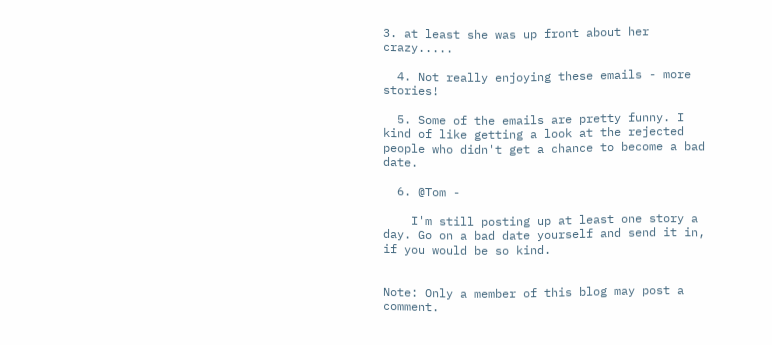3. at least she was up front about her crazy.....

  4. Not really enjoying these emails - more stories!

  5. Some of the emails are pretty funny. I kind of like getting a look at the rejected people who didn't get a chance to become a bad date.

  6. @Tom -

    I'm still posting up at least one story a day. Go on a bad date yourself and send it in, if you would be so kind.


Note: Only a member of this blog may post a comment.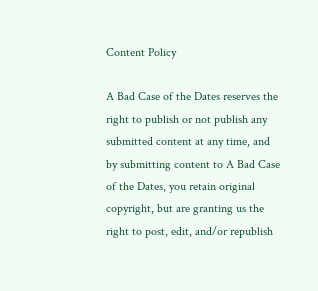Content Policy

A Bad Case of the Dates reserves the right to publish or not publish any submitted content at any time, and by submitting content to A Bad Case of the Dates, you retain original copyright, but are granting us the right to post, edit, and/or republish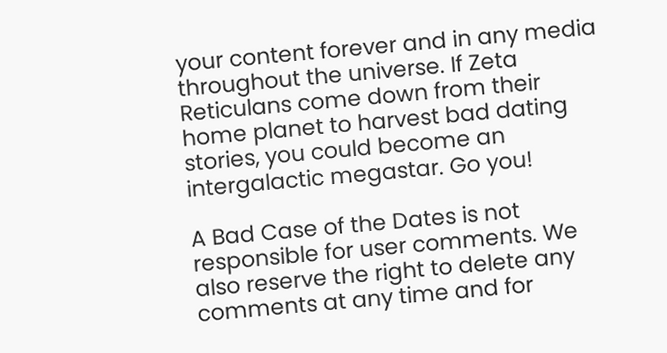your content forever and in any media throughout the universe. If Zeta Reticulans come down from their home planet to harvest bad dating stories, you could become an intergalactic megastar. Go you!

A Bad Case of the Dates is not responsible for user comments. We also reserve the right to delete any comments at any time and for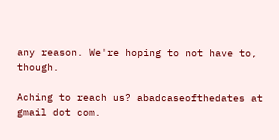any reason. We're hoping to not have to, though.

Aching to reach us? abadcaseofthedates at gmail dot com.